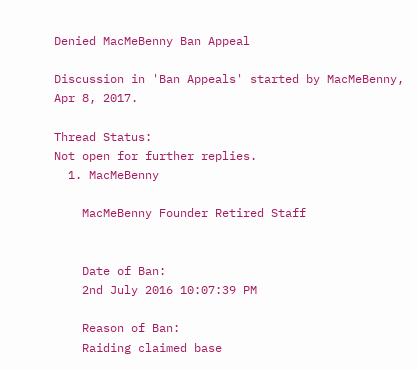Denied MacMeBenny Ban Appeal

Discussion in 'Ban Appeals' started by MacMeBenny, Apr 8, 2017.

Thread Status:
Not open for further replies.
  1. MacMeBenny

    MacMeBenny Founder Retired Staff


    Date of Ban:
    2nd July 2016 10:07:39 PM

    Reason of Ban:
    Raiding claimed base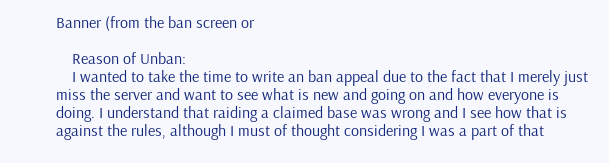Banner (from the ban screen or

    Reason of Unban:
    I wanted to take the time to write an ban appeal due to the fact that I merely just miss the server and want to see what is new and going on and how everyone is doing. I understand that raiding a claimed base was wrong and I see how that is against the rules, although I must of thought considering I was a part of that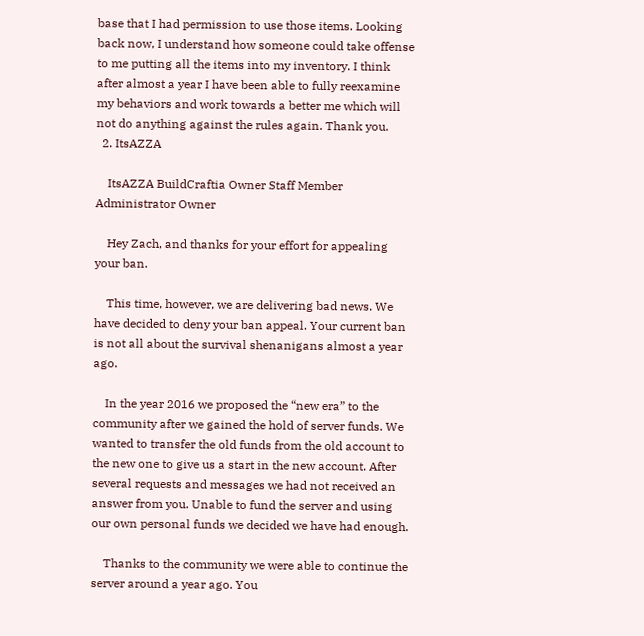base that I had permission to use those items. Looking back now, I understand how someone could take offense to me putting all the items into my inventory. I think after almost a year I have been able to fully reexamine my behaviors and work towards a better me which will not do anything against the rules again. Thank you.
  2. ItsAZZA

    ItsAZZA BuildCraftia Owner Staff Member Administrator Owner

    Hey Zach, and thanks for your effort for appealing your ban.

    This time, however, we are delivering bad news. We have decided to deny your ban appeal. Your current ban is not all about the survival shenanigans almost a year ago.

    In the year 2016 we proposed the “new era” to the community after we gained the hold of server funds. We wanted to transfer the old funds from the old account to the new one to give us a start in the new account. After several requests and messages we had not received an answer from you. Unable to fund the server and using our own personal funds we decided we have had enough.

    Thanks to the community we were able to continue the server around a year ago. You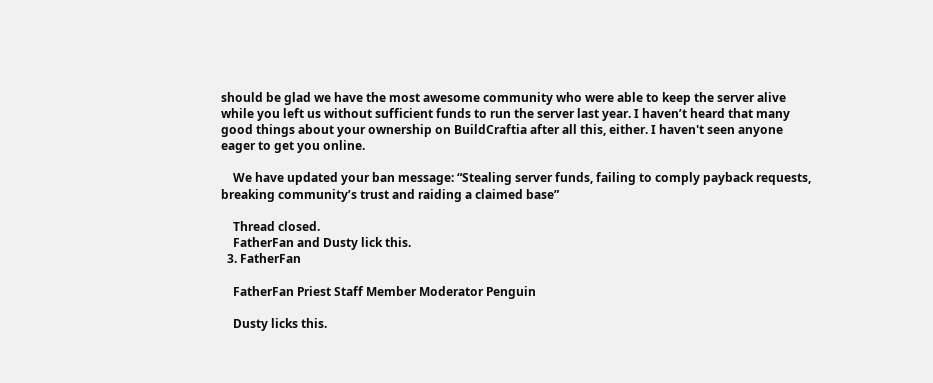should be glad we have the most awesome community who were able to keep the server alive while you left us without sufficient funds to run the server last year. I haven’t heard that many good things about your ownership on BuildCraftia after all this, either. I haven't seen anyone eager to get you online.

    We have updated your ban message: “Stealing server funds, failing to comply payback requests, breaking community’s trust and raiding a claimed base”

    Thread closed.
    FatherFan and Dusty lick this.
  3. FatherFan

    FatherFan Priest Staff Member Moderator Penguin

    Dusty licks this.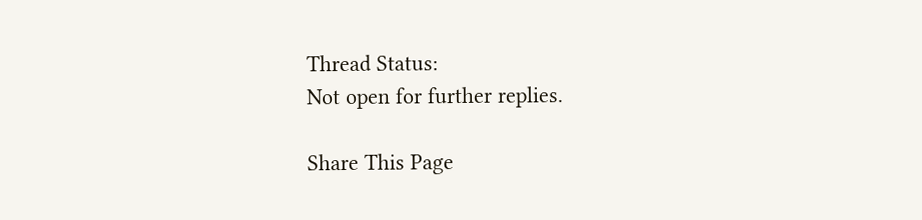Thread Status:
Not open for further replies.

Share This Page